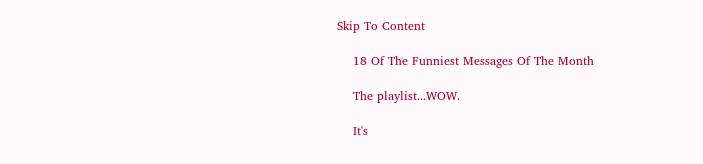Skip To Content

    18 Of The Funniest Messages Of The Month

    The playlist...WOW.

    It's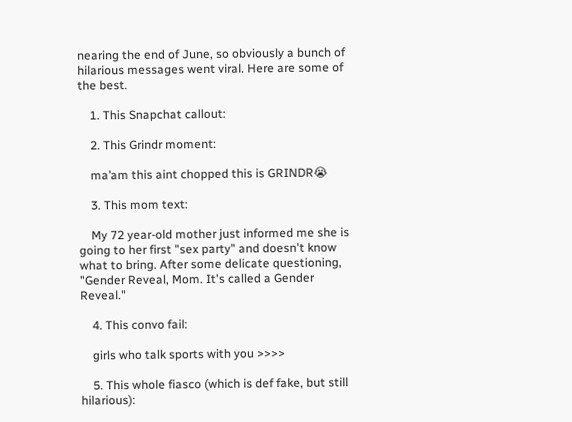nearing the end of June, so obviously a bunch of hilarious messages went viral. Here are some of the best.

    1. This Snapchat callout:

    2. This Grindr moment:

    ma’am this aint chopped this is GRINDR😭

    3. This mom text:

    My 72 year-old mother just informed me she is going to her first "sex party" and doesn't know what to bring. After some delicate questioning, "Gender Reveal, Mom. It's called a Gender Reveal."

    4. This convo fail:

    girls who talk sports with you >>>>

    5. This whole fiasco (which is def fake, but still hilarious):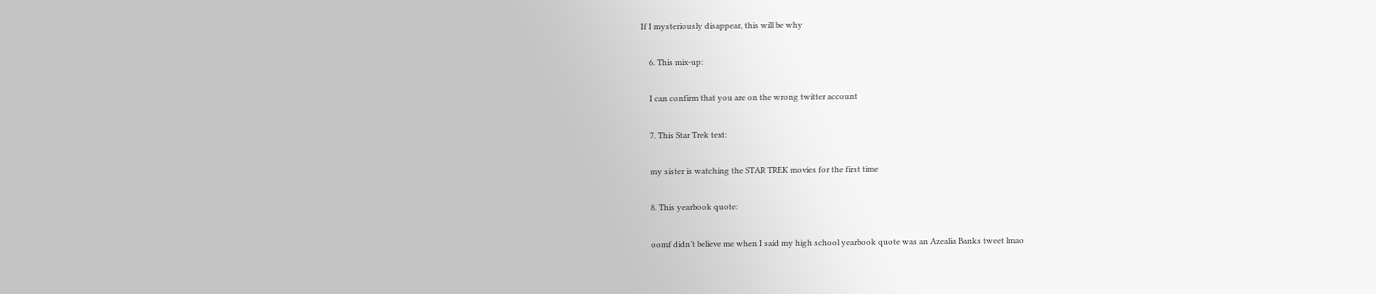If I mysteriously disappear, this will be why

    6. This mix-up:

    I can confirm that you are on the wrong twitter account

    7. This Star Trek text:

    my sister is watching the STAR TREK movies for the first time

    8. This yearbook quote:

    oomf didn’t believe me when I said my high school yearbook quote was an Azealia Banks tweet lmao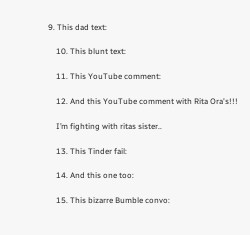9. This dad text:

    10. This blunt text:

    11. This YouTube comment:

    12. And this YouTube comment with Rita Ora's!!!

    I’m fighting with ritas sister..

    13. This Tinder fail:

    14. And this one too:

    15. This bizarre Bumble convo: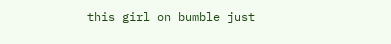this girl on bumble just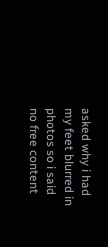asked why i had my feet blurred in photos so i said no free content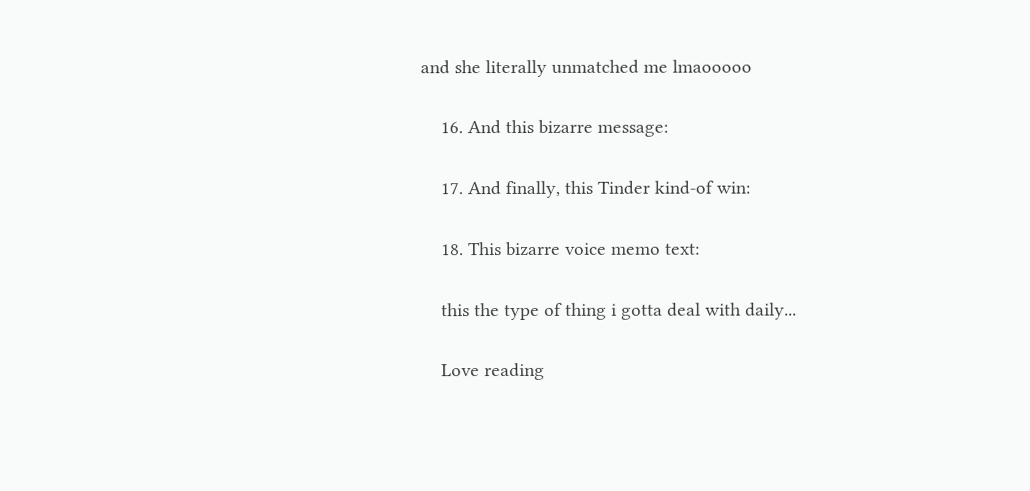and she literally unmatched me lmaooooo

    16. And this bizarre message:

    17. And finally, this Tinder kind-of win:

    18. This bizarre voice memo text:

    this the type of thing i gotta deal with daily...

    Love reading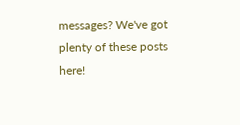messages? We've got plenty of these posts here!